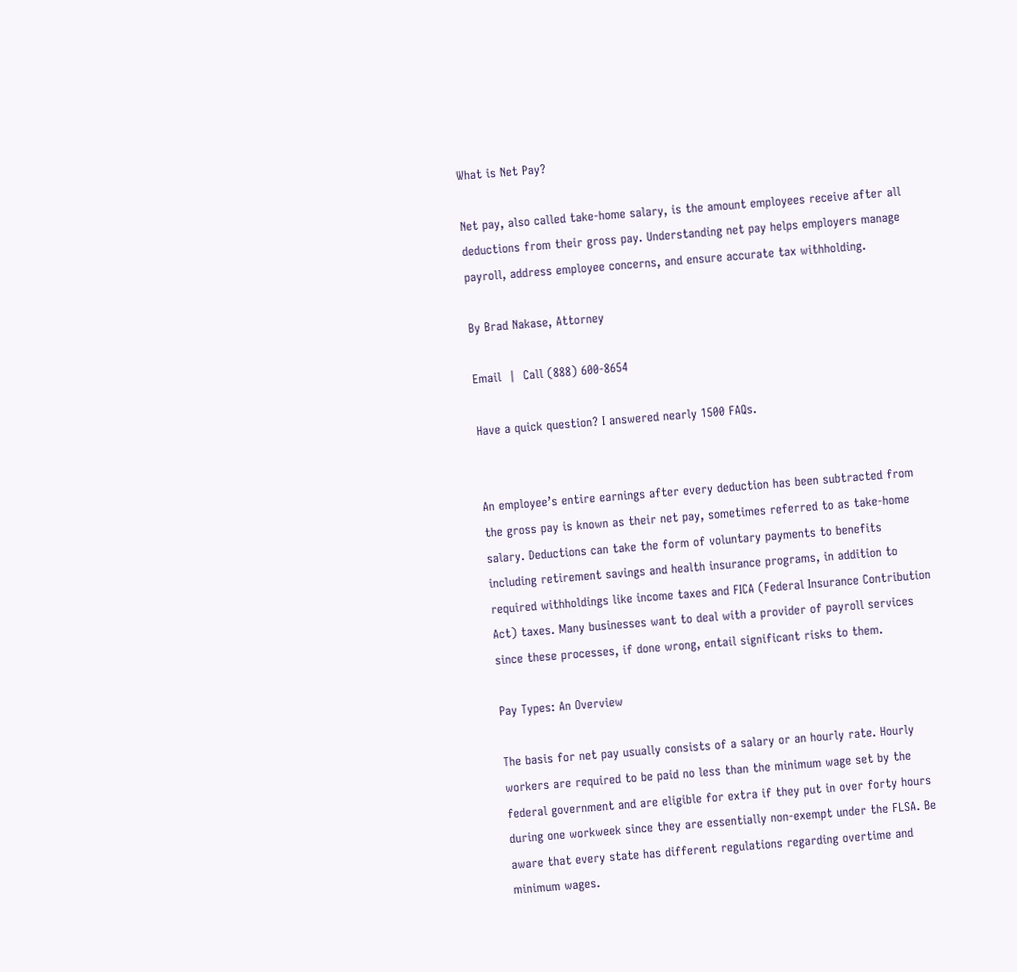What is Net Pay?

Net pay, also called take-home salary, is the amount employees receive after all deductions from their gross pay. Understanding net pay helps employers manage payroll, address employee concerns, and ensure accurate tax withholding.

By Brad Nakase, Attorney

Email  |  Call (888) 600-8654

Have a quick question? I answered nearly 1500 FAQs.


An employee’s entire earnings after every deduction has been subtracted from the gross pay is known as their net pay, sometimes referred to as take-home salary. Deductions can take the form of voluntary payments to benefits including retirement savings and health insurance programs, in addition to required withholdings like income taxes and FICA (Federal Insurance Contribution Act) taxes. Many businesses want to deal with a provider of payroll services since these processes, if done wrong, entail significant risks to them.

Pay Types: An Overview

The basis for net pay usually consists of a salary or an hourly rate. Hourly workers are required to be paid no less than the minimum wage set by the federal government and are eligible for extra if they put in over forty hours during one workweek since they are essentially non-exempt under the FLSA. Be aware that every state has different regulations regarding overtime and minimum wages.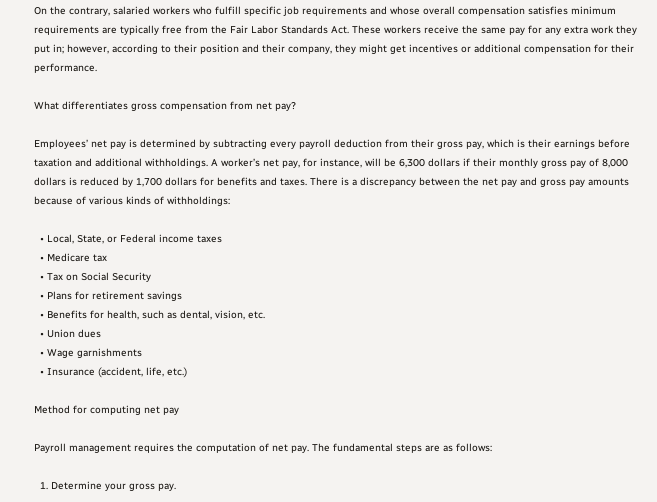On the contrary, salaried workers who fulfill specific job requirements and whose overall compensation satisfies minimum requirements are typically free from the Fair Labor Standards Act. These workers receive the same pay for any extra work they put in; however, according to their position and their company, they might get incentives or additional compensation for their performance.

What differentiates gross compensation from net pay?

Employees’ net pay is determined by subtracting every payroll deduction from their gross pay, which is their earnings before taxation and additional withholdings. A worker’s net pay, for instance, will be 6,300 dollars if their monthly gross pay of 8,000 dollars is reduced by 1,700 dollars for benefits and taxes. There is a discrepancy between the net pay and gross pay amounts because of various kinds of withholdings:

  • Local, State, or Federal income taxes
  • Medicare tax
  • Tax on Social Security
  • Plans for retirement savings
  • Benefits for health, such as dental, vision, etc.
  • Union dues
  • Wage garnishments
  • Insurance (accident, life, etc.)

Method for computing net pay

Payroll management requires the computation of net pay. The fundamental steps are as follows:

  1. Determine your gross pay.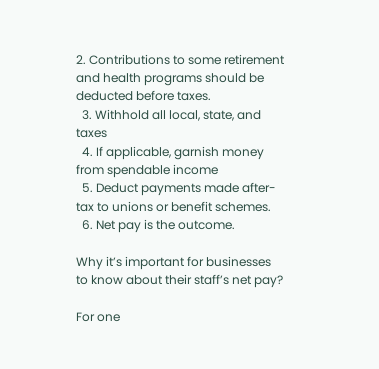2. Contributions to some retirement and health programs should be deducted before taxes.
  3. Withhold all local, state, and  taxes
  4. If applicable, garnish money from spendable income
  5. Deduct payments made after-tax to unions or benefit schemes.
  6. Net pay is the outcome.

Why it’s important for businesses to know about their staff’s net pay?

For one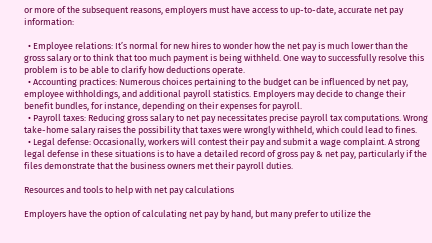or more of the subsequent reasons, employers must have access to up-to-date, accurate net pay information:

  • Employee relations: It’s normal for new hires to wonder how the net pay is much lower than the gross salary or to think that too much payment is being withheld. One way to successfully resolve this problem is to be able to clarify how deductions operate.
  • Accounting practices: Numerous choices pertaining to the budget can be influenced by net pay, employee withholdings, and additional payroll statistics. Employers may decide to change their benefit bundles, for instance, depending on their expenses for payroll.
  • Payroll taxes: Reducing gross salary to net pay necessitates precise payroll tax computations. Wrong take-home salary raises the possibility that taxes were wrongly withheld, which could lead to fines.
  • Legal defense: Occasionally, workers will contest their pay and submit a wage complaint. A strong legal defense in these situations is to have a detailed record of gross pay & net pay, particularly if the files demonstrate that the business owners met their payroll duties.

Resources and tools to help with net pay calculations

Employers have the option of calculating net pay by hand, but many prefer to utilize the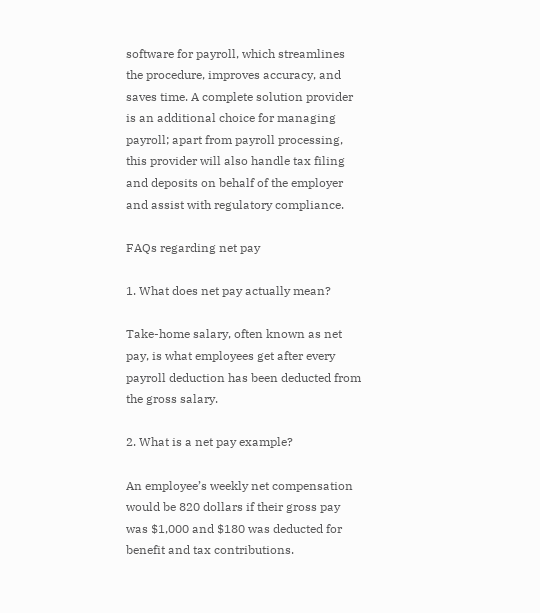software for payroll, which streamlines the procedure, improves accuracy, and saves time. A complete solution provider is an additional choice for managing payroll; apart from payroll processing, this provider will also handle tax filing and deposits on behalf of the employer and assist with regulatory compliance.

FAQs regarding net pay

1. What does net pay actually mean?

Take-home salary, often known as net pay, is what employees get after every payroll deduction has been deducted from the gross salary.

2. What is a net pay example?

An employee’s weekly net compensation would be 820 dollars if their gross pay was $1,000 and $180 was deducted for benefit and tax contributions.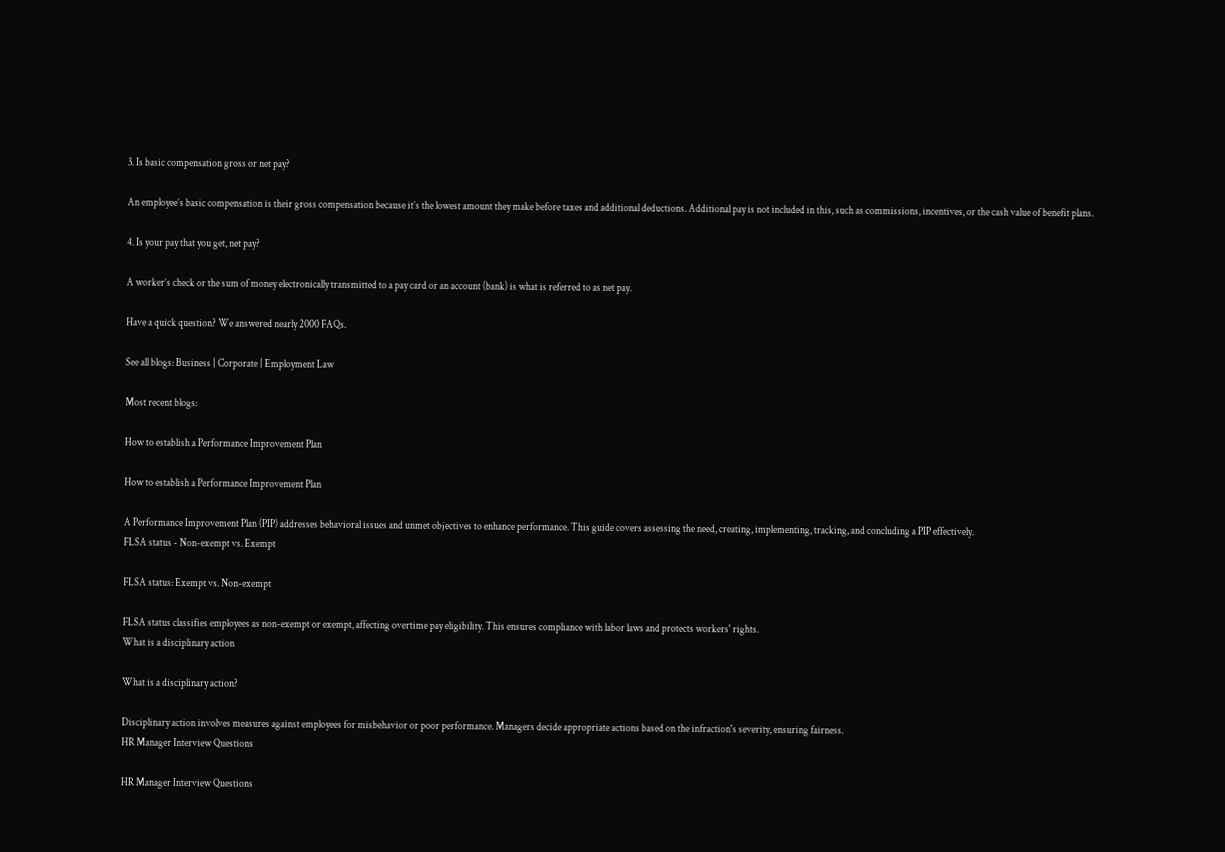3. Is basic compensation gross or net pay?

An employee’s basic compensation is their gross compensation because it’s the lowest amount they make before taxes and additional deductions. Additional pay is not included in this, such as commissions, incentives, or the cash value of benefit plans.

4. Is your pay that you get, net pay?

A worker’s check or the sum of money electronically transmitted to a pay card or an account (bank) is what is referred to as net pay.

Have a quick question? We answered nearly 2000 FAQs.

See all blogs: Business | Corporate | Employment Law

Most recent blogs:

How to establish a Performance Improvement Plan

How to establish a Performance Improvement Plan

A Performance Improvement Plan (PIP) addresses behavioral issues and unmet objectives to enhance performance. This guide covers assessing the need, creating, implementing, tracking, and concluding a PIP effectively.
FLSA status - Non-exempt vs. Exempt

FLSA status: Exempt vs. Non-exempt

FLSA status classifies employees as non-exempt or exempt, affecting overtime pay eligibility. This ensures compliance with labor laws and protects workers' rights.
What is a disciplinary action

What is a disciplinary action?

Disciplinary action involves measures against employees for misbehavior or poor performance. Managers decide appropriate actions based on the infraction's severity, ensuring fairness.
HR Manager Interview Questions

HR Manager Interview Questions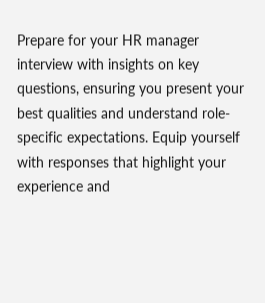Prepare for your HR manager interview with insights on key questions, ensuring you present your best qualities and understand role-specific expectations. Equip yourself with responses that highlight your experience and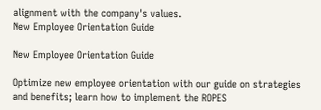alignment with the company's values.
New Employee Orientation Guide

New Employee Orientation Guide

Optimize new employee orientation with our guide on strategies and benefits; learn how to implement the ROPES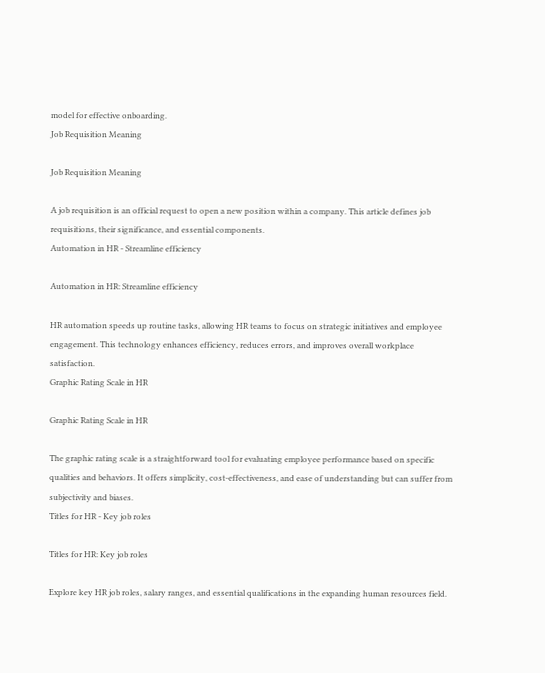model for effective onboarding.
Job Requisition Meaning

Job Requisition Meaning

A job requisition is an official request to open a new position within a company. This article defines job requisitions, their significance, and essential components.
Automation in HR - Streamline efficiency

Automation in HR: Streamline efficiency

HR automation speeds up routine tasks, allowing HR teams to focus on strategic initiatives and employee engagement. This technology enhances efficiency, reduces errors, and improves overall workplace satisfaction.
Graphic Rating Scale in HR

Graphic Rating Scale in HR

The graphic rating scale is a straightforward tool for evaluating employee performance based on specific qualities and behaviors. It offers simplicity, cost-effectiveness, and ease of understanding but can suffer from subjectivity and biases.
Titles for HR - Key job roles

Titles for HR: Key job roles

Explore key HR job roles, salary ranges, and essential qualifications in the expanding human resources field.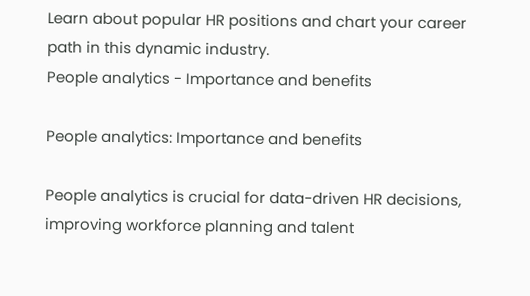Learn about popular HR positions and chart your career path in this dynamic industry.
People analytics - Importance and benefits

People analytics: Importance and benefits

People analytics is crucial for data-driven HR decisions, improving workforce planning and talent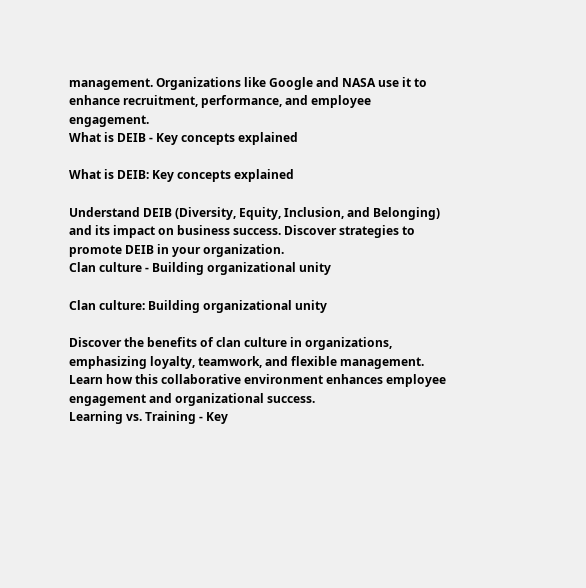management. Organizations like Google and NASA use it to enhance recruitment, performance, and employee engagement.
What is DEIB - Key concepts explained

What is DEIB: Key concepts explained

Understand DEIB (Diversity, Equity, Inclusion, and Belonging) and its impact on business success. Discover strategies to promote DEIB in your organization.
Clan culture - Building organizational unity

Clan culture: Building organizational unity

Discover the benefits of clan culture in organizations, emphasizing loyalty, teamwork, and flexible management. Learn how this collaborative environment enhances employee engagement and organizational success.
Learning vs. Training - Key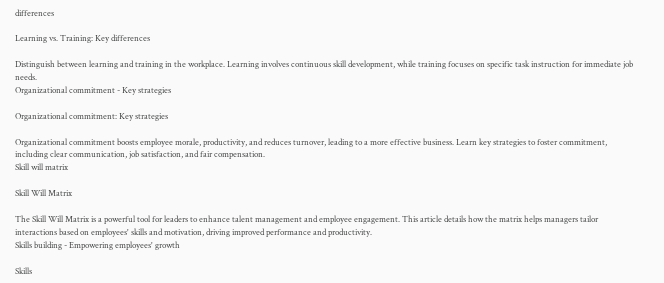differences

Learning vs. Training: Key differences

Distinguish between learning and training in the workplace. Learning involves continuous skill development, while training focuses on specific task instruction for immediate job needs.
Organizational commitment - Key strategies

Organizational commitment: Key strategies

Organizational commitment boosts employee morale, productivity, and reduces turnover, leading to a more effective business. Learn key strategies to foster commitment, including clear communication, job satisfaction, and fair compensation.
Skill will matrix

Skill Will Matrix

The Skill Will Matrix is a powerful tool for leaders to enhance talent management and employee engagement. This article details how the matrix helps managers tailor interactions based on employees' skills and motivation, driving improved performance and productivity.
Skills building - Empowering employees' growth

Skills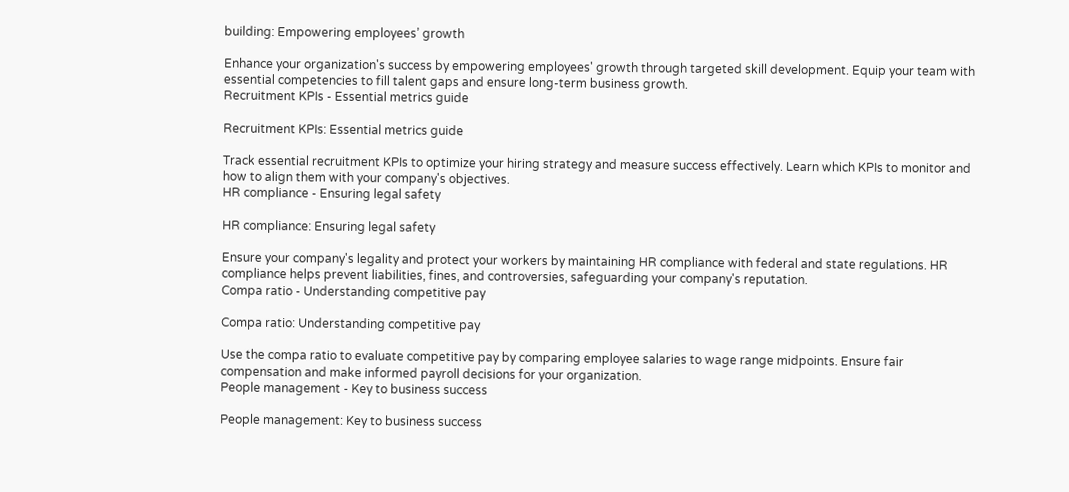building: Empowering employees’ growth

Enhance your organization's success by empowering employees' growth through targeted skill development. Equip your team with essential competencies to fill talent gaps and ensure long-term business growth.
Recruitment KPIs - Essential metrics guide

Recruitment KPIs: Essential metrics guide

Track essential recruitment KPIs to optimize your hiring strategy and measure success effectively. Learn which KPIs to monitor and how to align them with your company's objectives.
HR compliance - Ensuring legal safety

HR compliance: Ensuring legal safety

Ensure your company's legality and protect your workers by maintaining HR compliance with federal and state regulations. HR compliance helps prevent liabilities, fines, and controversies, safeguarding your company's reputation.
Compa ratio - Understanding competitive pay

Compa ratio: Understanding competitive pay

Use the compa ratio to evaluate competitive pay by comparing employee salaries to wage range midpoints. Ensure fair compensation and make informed payroll decisions for your organization.
People management - Key to business success

People management: Key to business success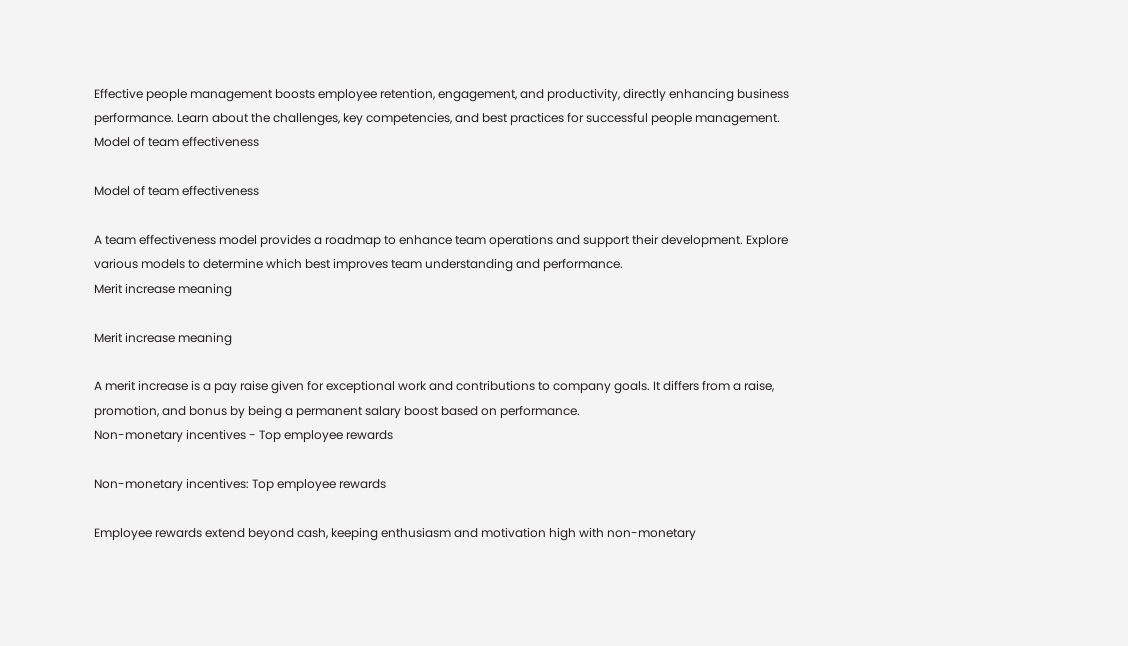Effective people management boosts employee retention, engagement, and productivity, directly enhancing business performance. Learn about the challenges, key competencies, and best practices for successful people management.
Model of team effectiveness

Model of team effectiveness

A team effectiveness model provides a roadmap to enhance team operations and support their development. Explore various models to determine which best improves team understanding and performance.
Merit increase meaning

Merit increase meaning

A merit increase is a pay raise given for exceptional work and contributions to company goals. It differs from a raise, promotion, and bonus by being a permanent salary boost based on performance.
Non-monetary incentives - Top employee rewards

Non-monetary incentives: Top employee rewards

Employee rewards extend beyond cash, keeping enthusiasm and motivation high with non-monetary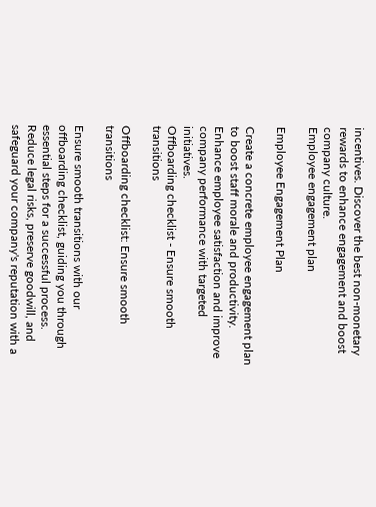incentives. Discover the best non-monetary rewards to enhance engagement and boost company culture.
Employee engagement plan

Employee Engagement Plan

Create a concrete employee engagement plan to boost staff morale and productivity. Enhance employee satisfaction and improve company performance with targeted initiatives.
Offboarding checklist - Ensure smooth transitions

Offboarding checklist: Ensure smooth transitions

Ensure smooth transitions with our offboarding checklist, guiding you through essential steps for a successful process. Reduce legal risks, preserve goodwill, and safeguard your company's reputation with a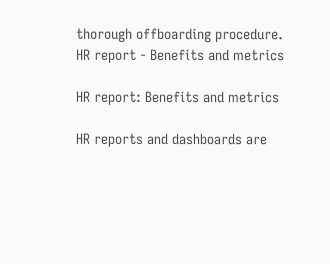thorough offboarding procedure.
HR report - Benefits and metrics

HR report: Benefits and metrics

HR reports and dashboards are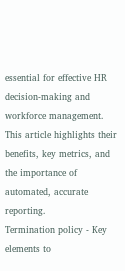essential for effective HR decision-making and workforce management. This article highlights their benefits, key metrics, and the importance of automated, accurate reporting.
Termination policy - Key elements to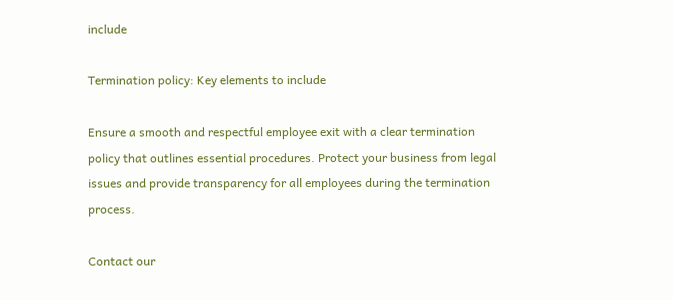include

Termination policy: Key elements to include

Ensure a smooth and respectful employee exit with a clear termination policy that outlines essential procedures. Protect your business from legal issues and provide transparency for all employees during the termination process.

Contact our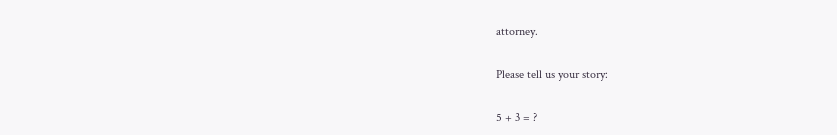attorney.

Please tell us your story:

5 + 3 = ?